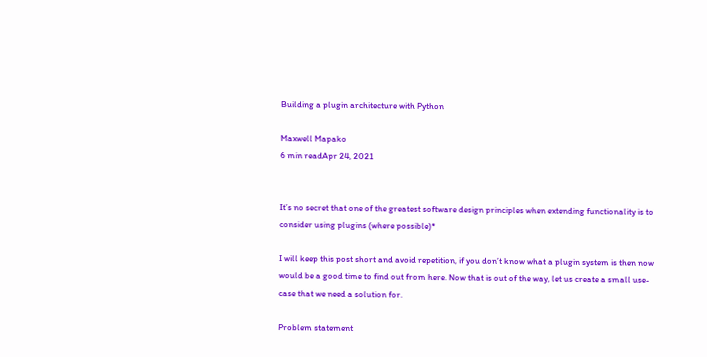Building a plugin architecture with Python

Maxwell Mapako
6 min readApr 24, 2021


It’s no secret that one of the greatest software design principles when extending functionality is to consider using plugins (where possible)*

I will keep this post short and avoid repetition, if you don’t know what a plugin system is then now would be a good time to find out from here. Now that is out of the way, let us create a small use-case that we need a solution for.

Problem statement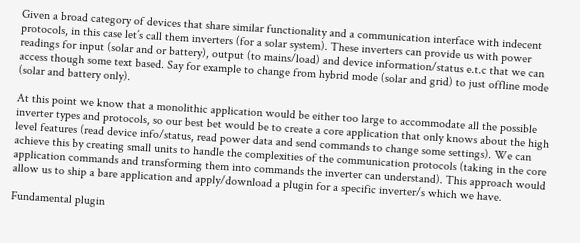Given a broad category of devices that share similar functionality and a communication interface with indecent protocols, in this case let’s call them inverters (for a solar system). These inverters can provide us with power readings for input (solar and or battery), output (to mains/load) and device information/status e.t.c that we can access though some text based. Say for example to change from hybrid mode (solar and grid) to just offline mode (solar and battery only).

At this point we know that a monolithic application would be either too large to accommodate all the possible inverter types and protocols, so our best bet would be to create a core application that only knows about the high level features (read device info/status, read power data and send commands to change some settings). We can achieve this by creating small units to handle the complexities of the communication protocols (taking in the core application commands and transforming them into commands the inverter can understand). This approach would allow us to ship a bare application and apply/download a plugin for a specific inverter/s which we have.

Fundamental plugin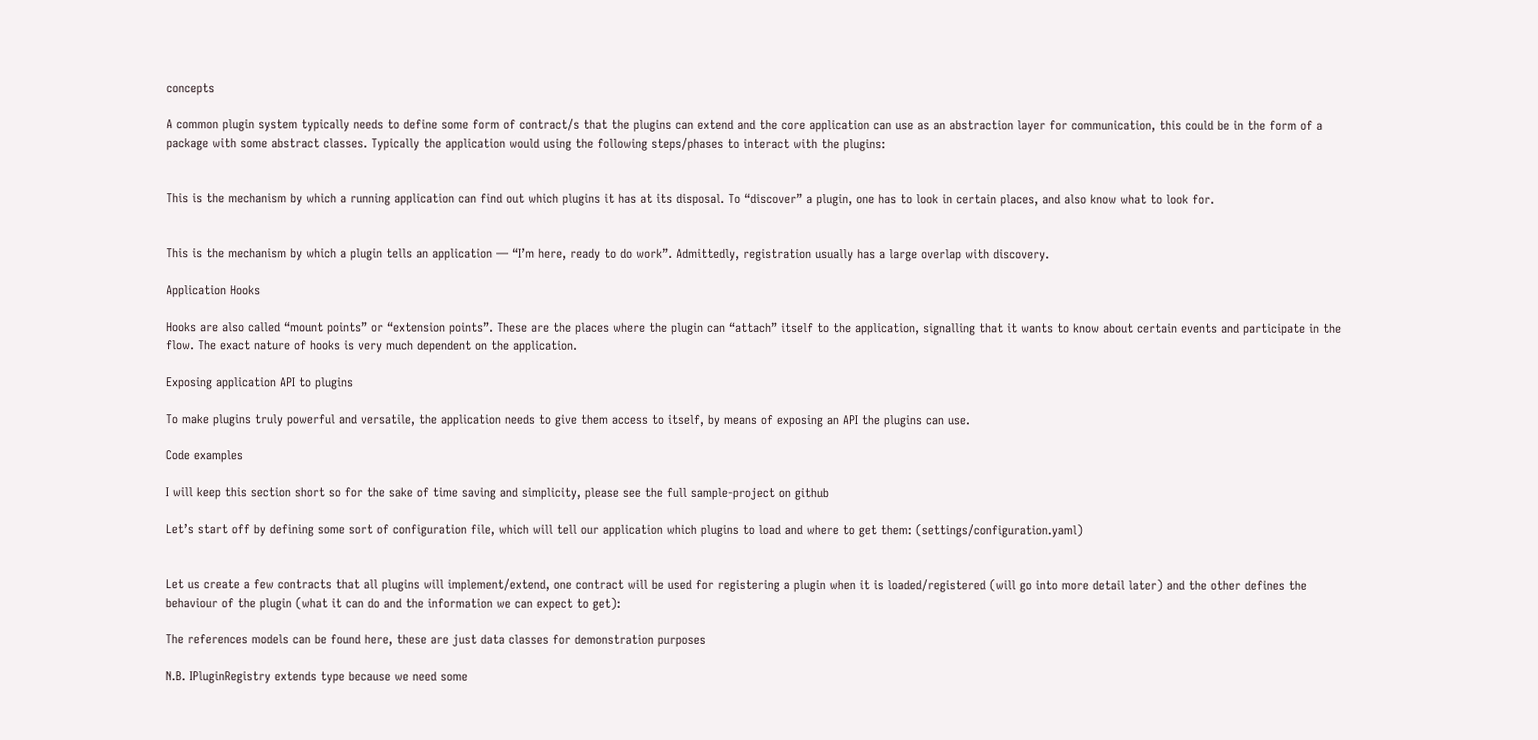concepts

A common plugin system typically needs to define some form of contract/s that the plugins can extend and the core application can use as an abstraction layer for communication, this could be in the form of a package with some abstract classes. Typically the application would using the following steps/phases to interact with the plugins:


This is the mechanism by which a running application can find out which plugins it has at its disposal. To “discover” a plugin, one has to look in certain places, and also know what to look for.


This is the mechanism by which a plugin tells an application — “I’m here, ready to do work”. Admittedly, registration usually has a large overlap with discovery.

Application Hooks

Hooks are also called “mount points” or “extension points”. These are the places where the plugin can “attach” itself to the application, signalling that it wants to know about certain events and participate in the flow. The exact nature of hooks is very much dependent on the application.

Exposing application API to plugins

To make plugins truly powerful and versatile, the application needs to give them access to itself, by means of exposing an API the plugins can use.

Code examples

I will keep this section short so for the sake of time saving and simplicity, please see the full sample-project on github

Let’s start off by defining some sort of configuration file, which will tell our application which plugins to load and where to get them: (settings/configuration.yaml)


Let us create a few contracts that all plugins will implement/extend, one contract will be used for registering a plugin when it is loaded/registered (will go into more detail later) and the other defines the behaviour of the plugin (what it can do and the information we can expect to get):

The references models can be found here, these are just data classes for demonstration purposes

N.B. IPluginRegistry extends type because we need some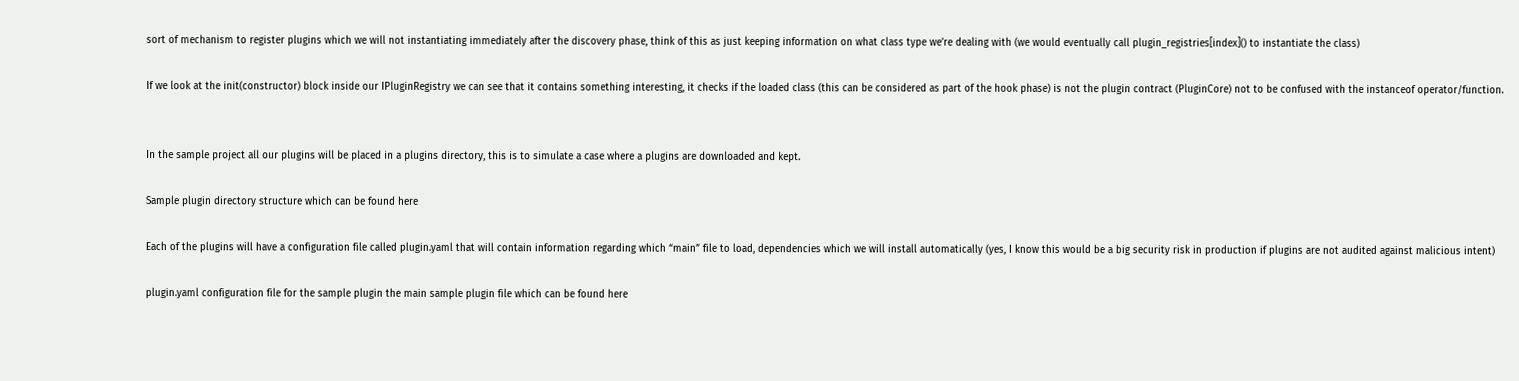sort of mechanism to register plugins which we will not instantiating immediately after the discovery phase, think of this as just keeping information on what class type we’re dealing with (we would eventually call plugin_registries[index]() to instantiate the class)

If we look at the init(constructor) block inside our IPluginRegistry we can see that it contains something interesting, it checks if the loaded class (this can be considered as part of the hook phase) is not the plugin contract (PluginCore) not to be confused with the instanceof operator/function.


In the sample project all our plugins will be placed in a plugins directory, this is to simulate a case where a plugins are downloaded and kept.

Sample plugin directory structure which can be found here

Each of the plugins will have a configuration file called plugin.yaml that will contain information regarding which “main” file to load, dependencies which we will install automatically (yes, I know this would be a big security risk in production if plugins are not audited against malicious intent)

plugin.yaml configuration file for the sample plugin the main sample plugin file which can be found here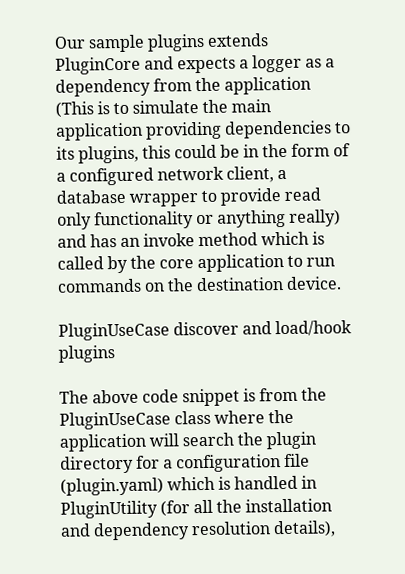Our sample plugins extends PluginCore and expects a logger as a dependency from the application (This is to simulate the main application providing dependencies to its plugins, this could be in the form of a configured network client, a database wrapper to provide read only functionality or anything really) and has an invoke method which is called by the core application to run commands on the destination device.

PluginUseCase discover and load/hook plugins

The above code snippet is from the PluginUseCase class where the application will search the plugin directory for a configuration file (plugin.yaml) which is handled in PluginUtility (for all the installation and dependency resolution details),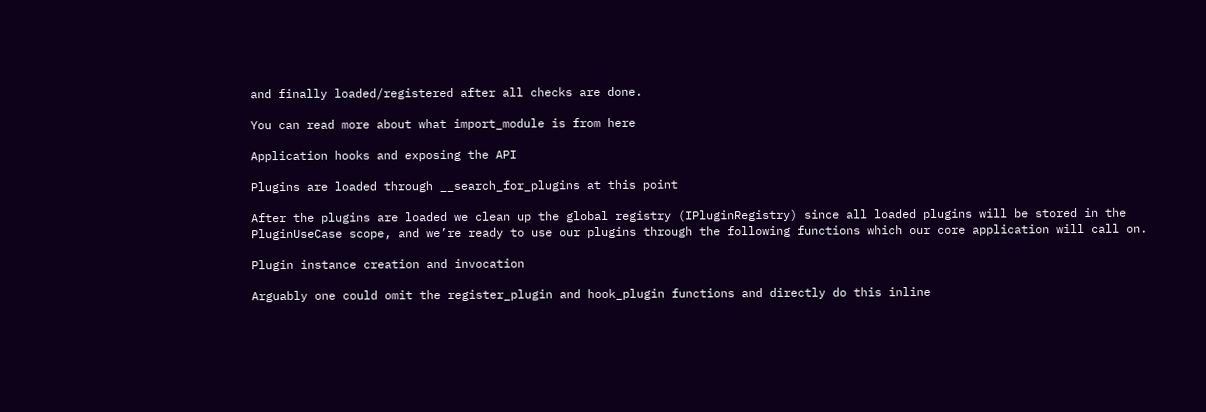and finally loaded/registered after all checks are done.

You can read more about what import_module is from here

Application hooks and exposing the API

Plugins are loaded through __search_for_plugins at this point

After the plugins are loaded we clean up the global registry (IPluginRegistry) since all loaded plugins will be stored in the PluginUseCase scope, and we’re ready to use our plugins through the following functions which our core application will call on.

Plugin instance creation and invocation

Arguably one could omit the register_plugin and hook_plugin functions and directly do this inline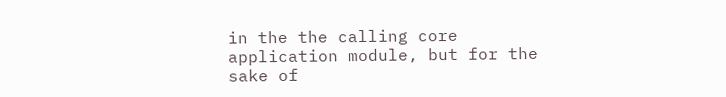in the the calling core application module, but for the sake of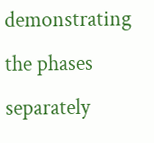demonstrating the phases separately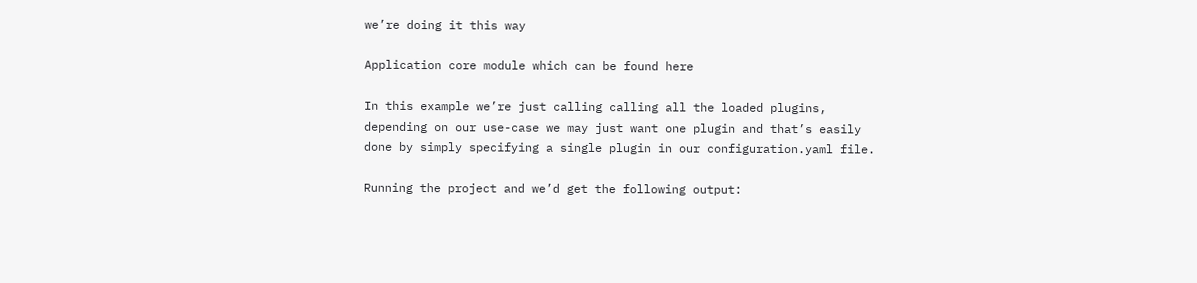we’re doing it this way

Application core module which can be found here

In this example we’re just calling calling all the loaded plugins, depending on our use-case we may just want one plugin and that’s easily done by simply specifying a single plugin in our configuration.yaml file.

Running the project and we’d get the following output: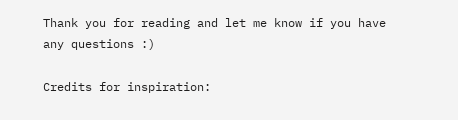Thank you for reading and let me know if you have any questions :)

Credits for inspiration: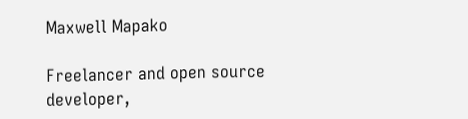Maxwell Mapako

Freelancer and open source developer,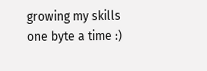growing my skills one byte a time :)